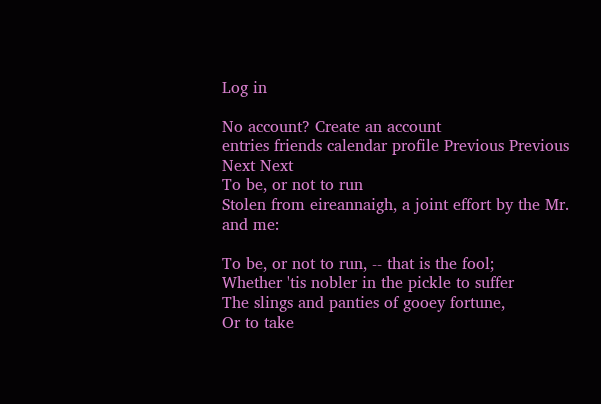Log in

No account? Create an account
entries friends calendar profile Previous Previous Next Next
To be, or not to run
Stolen from eireannaigh, a joint effort by the Mr. and me:

To be, or not to run, -- that is the fool;
Whether 'tis nobler in the pickle to suffer
The slings and panties of gooey fortune,
Or to take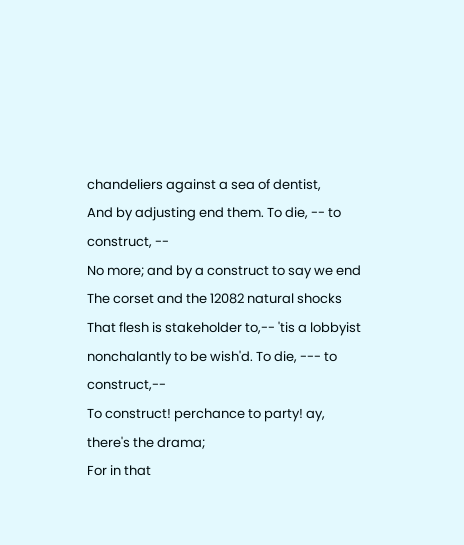chandeliers against a sea of dentist,
And by adjusting end them. To die, -- to construct, --
No more; and by a construct to say we end
The corset and the 12082 natural shocks
That flesh is stakeholder to,-- 'tis a lobbyist
nonchalantly to be wish'd. To die, --- to construct,--
To construct! perchance to party! ay, there's the drama;
For in that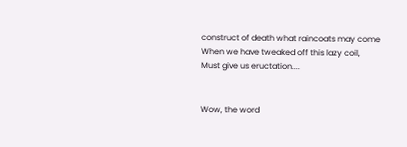construct of death what raincoats may come
When we have tweaked off this lazy coil,
Must give us eructation....


Wow, the word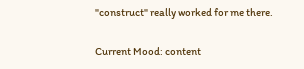"construct" really worked for me there.

Current Mood: content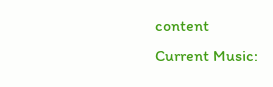content
Current Music: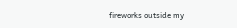fireworks outside my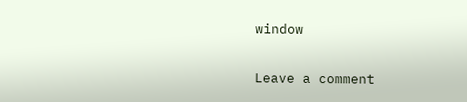window

Leave a comment